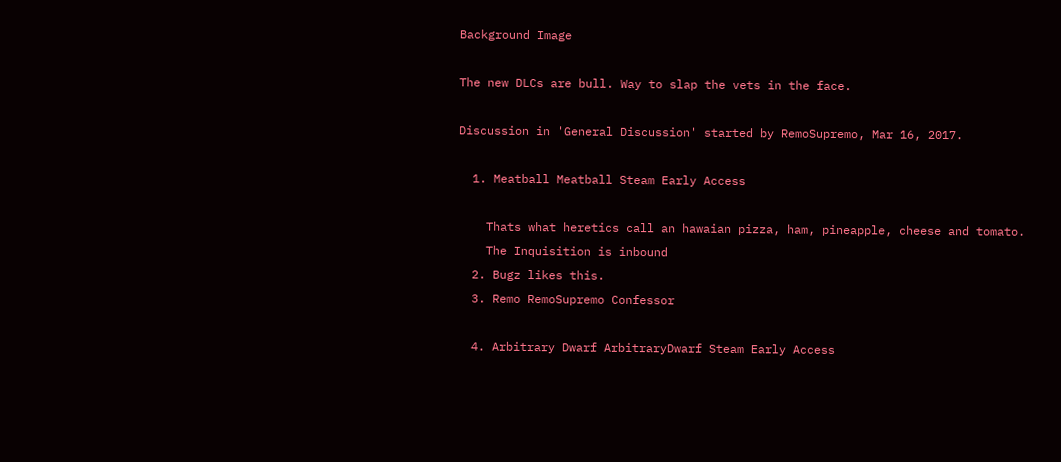Background Image

The new DLCs are bull. Way to slap the vets in the face.

Discussion in 'General Discussion' started by RemoSupremo, Mar 16, 2017.

  1. Meatball Meatball Steam Early Access

    Thats what heretics call an hawaian pizza, ham, pineapple, cheese and tomato.
    The Inquisition is inbound
  2. Bugz likes this.
  3. Remo RemoSupremo Confessor

  4. Arbitrary Dwarf ArbitraryDwarf Steam Early Access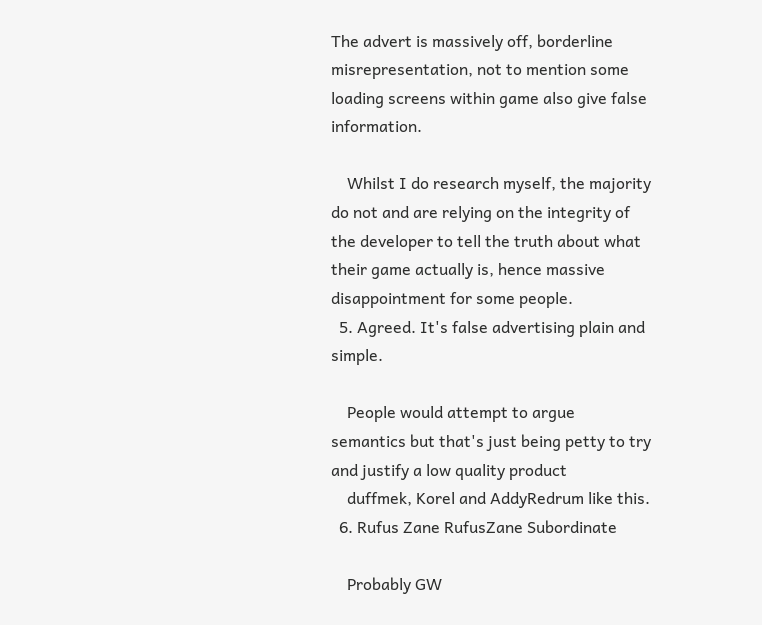The advert is massively off, borderline misrepresentation, not to mention some loading screens within game also give false information.

    Whilst I do research myself, the majority do not and are relying on the integrity of the developer to tell the truth about what their game actually is, hence massive disappointment for some people.
  5. Agreed. It's false advertising plain and simple.

    People would attempt to argue semantics but that's just being petty to try and justify a low quality product
    duffmek, Korel and AddyRedrum like this.
  6. Rufus Zane RufusZane Subordinate

    Probably GW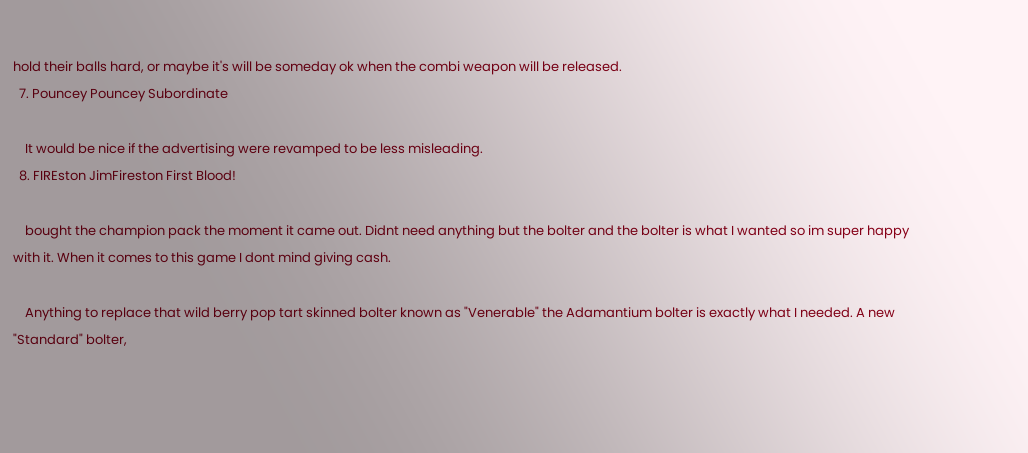hold their balls hard, or maybe it's will be someday ok when the combi weapon will be released.
  7. Pouncey Pouncey Subordinate

    It would be nice if the advertising were revamped to be less misleading.
  8. FIREston JimFireston First Blood!

    bought the champion pack the moment it came out. Didnt need anything but the bolter and the bolter is what I wanted so im super happy with it. When it comes to this game I dont mind giving cash.

    Anything to replace that wild berry pop tart skinned bolter known as "Venerable" the Adamantium bolter is exactly what I needed. A new "Standard" bolter,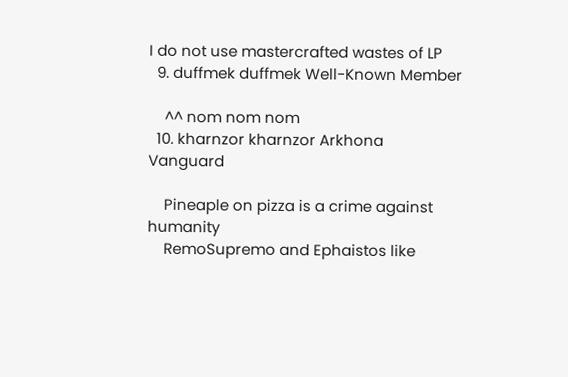I do not use mastercrafted wastes of LP
  9. duffmek duffmek Well-Known Member

    ^^ nom nom nom
  10. kharnzor kharnzor Arkhona Vanguard

    Pineaple on pizza is a crime against humanity
    RemoSupremo and Ephaistos like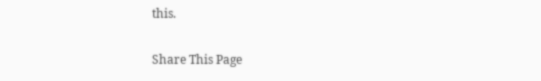this.

Share This Page